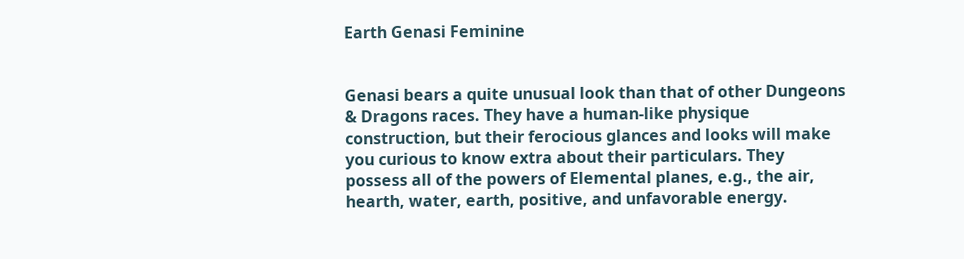Earth Genasi Feminine


Genasi bears a quite unusual look than that of other Dungeons & Dragons races. They have a human-like physique construction, but their ferocious glances and looks will make you curious to know extra about their particulars. They possess all of the powers of Elemental planes, e.g., the air, hearth, water, earth, positive, and unfavorable energy.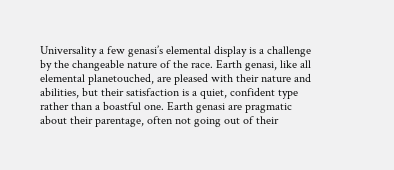Universality a few genasi’s elemental display is a challenge by the changeable nature of the race. Earth genasi, like all elemental planetouched, are pleased with their nature and abilities, but their satisfaction is a quiet, confident type rather than a boastful one. Earth genasi are pragmatic about their parentage, often not going out of their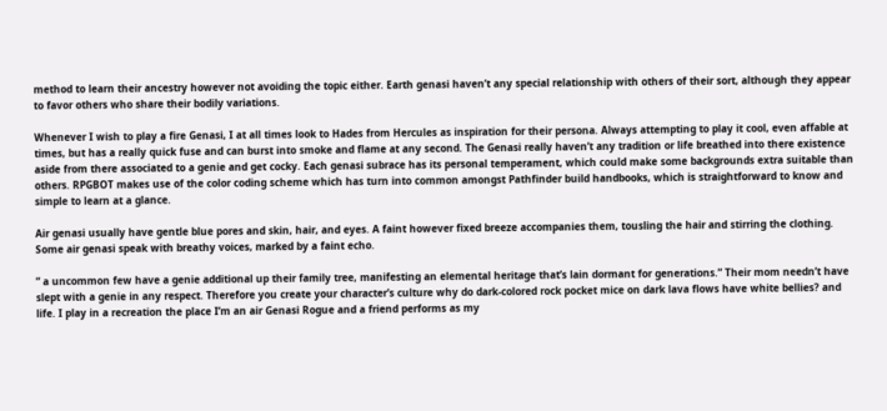method to learn their ancestry however not avoiding the topic either. Earth genasi haven’t any special relationship with others of their sort, although they appear to favor others who share their bodily variations.

Whenever I wish to play a fire Genasi, I at all times look to Hades from Hercules as inspiration for their persona. Always attempting to play it cool, even affable at times, but has a really quick fuse and can burst into smoke and flame at any second. The Genasi really haven’t any tradition or life breathed into there existence aside from there associated to a genie and get cocky. Each genasi subrace has its personal temperament, which could make some backgrounds extra suitable than others. RPGBOT makes use of the color coding scheme which has turn into common amongst Pathfinder build handbooks, which is straightforward to know and simple to learn at a glance.

Air genasi usually have gentle blue pores and skin, hair, and eyes. A faint however fixed breeze accompanies them, tousling the hair and stirring the clothing. Some air genasi speak with breathy voices, marked by a faint echo.

” a uncommon few have a genie additional up their family tree, manifesting an elemental heritage that’s lain dormant for generations.” Their mom needn’t have slept with a genie in any respect. Therefore you create your character’s culture why do dark-colored rock pocket mice on dark lava flows have white bellies? and life. I play in a recreation the place I’m an air Genasi Rogue and a friend performs as my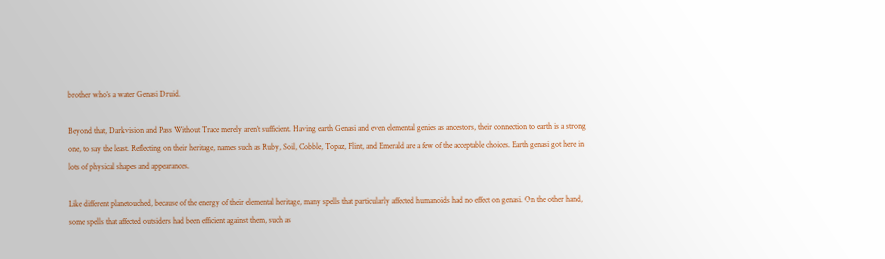brother who’s a water Genasi Druid.

Beyond that, Darkvision and Pass Without Trace merely aren’t sufficient. Having earth Genasi and even elemental genies as ancestors, their connection to earth is a strong one, to say the least. Reflecting on their heritage, names such as Ruby, Soil, Cobble, Topaz, Flint, and Emerald are a few of the acceptable choices. Earth genasi got here in lots of physical shapes and appearances.

Like different planetouched, because of the energy of their elemental heritage, many spells that particularly affected humanoids had no effect on genasi. On the other hand, some spells that affected outsiders had been efficient against them, such as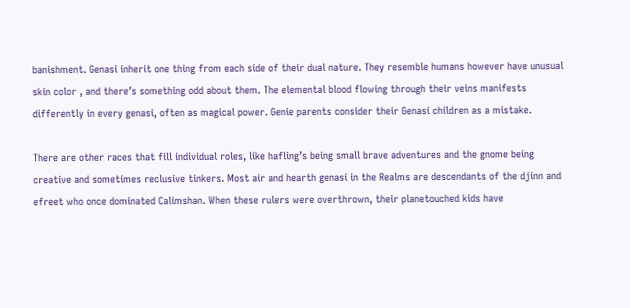banishment. Genasi inherit one thing from each side of their dual nature. They resemble humans however have unusual skin color , and there’s something odd about them. The elemental blood flowing through their veins manifests differently in every genasi, often as magical power. Genie parents consider their Genasi children as a mistake.

There are other races that fill individual roles, like hafling’s being small brave adventures and the gnome being creative and sometimes reclusive tinkers. Most air and hearth genasi in the Realms are descendants of the djinn and efreet who once dominated Calimshan. When these rulers were overthrown, their planetouched kids have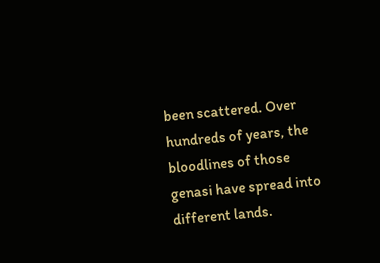been scattered. Over hundreds of years, the bloodlines of those genasi have spread into different lands.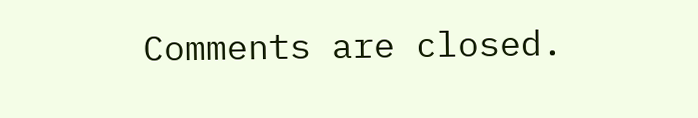Comments are closed.